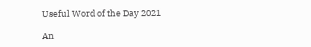Useful Word of the Day 2021

An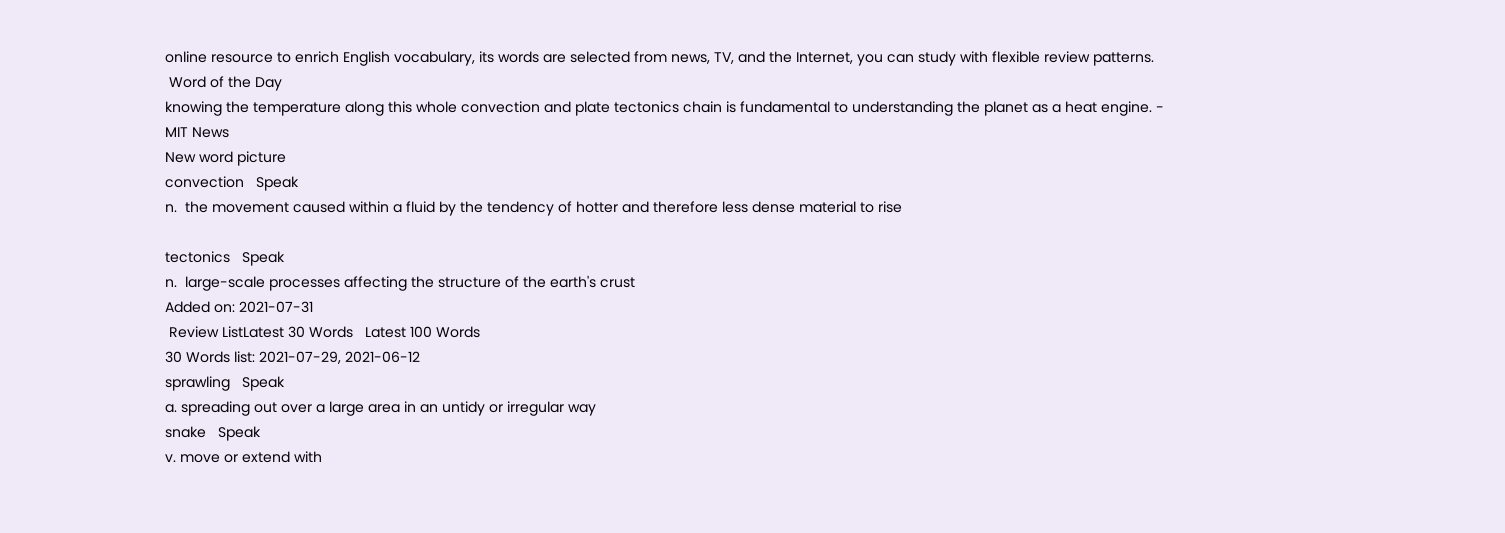online resource to enrich English vocabulary, its words are selected from news, TV, and the Internet, you can study with flexible review patterns.
 Word of the Day
knowing the temperature along this whole convection and plate tectonics chain is fundamental to understanding the planet as a heat engine. - MIT News
New word picture
convection   Speak
n.  the movement caused within a fluid by the tendency of hotter and therefore less dense material to rise

tectonics   Speak
n.  large-scale processes affecting the structure of the earth's crust
Added on: 2021-07-31
 Review ListLatest 30 Words   Latest 100 Words
30 Words list: 2021-07-29, 2021-06-12
sprawling   Speak
a. spreading out over a large area in an untidy or irregular way
snake   Speak
v. move or extend with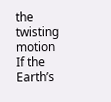the twisting motion
If the Earth’s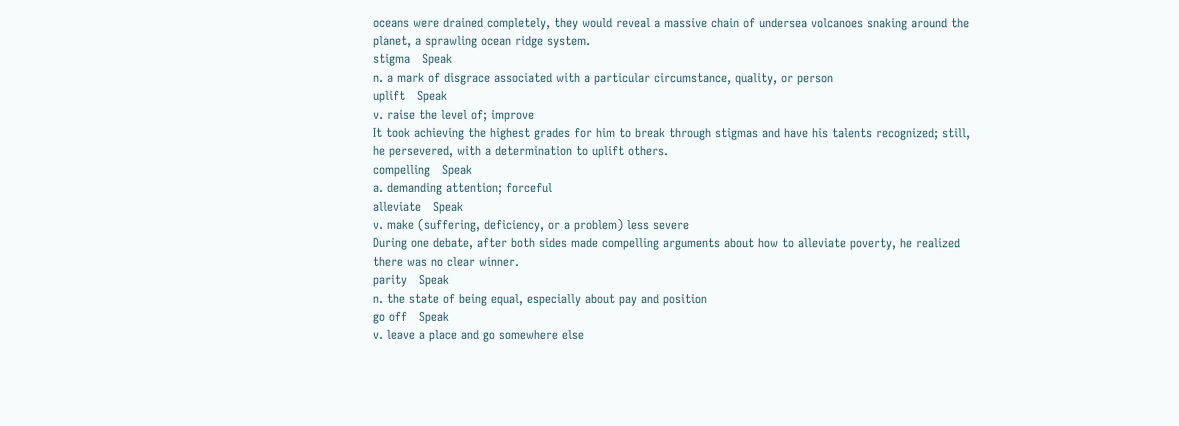oceans were drained completely, they would reveal a massive chain of undersea volcanoes snaking around the planet, a sprawling ocean ridge system.
stigma   Speak
n. a mark of disgrace associated with a particular circumstance, quality, or person
uplift   Speak
v. raise the level of; improve
It took achieving the highest grades for him to break through stigmas and have his talents recognized; still, he persevered, with a determination to uplift others.
compelling   Speak
a. demanding attention; forceful
alleviate   Speak
v. make (suffering, deficiency, or a problem) less severe
During one debate, after both sides made compelling arguments about how to alleviate poverty, he realized there was no clear winner.
parity   Speak
n. the state of being equal, especially about pay and position
go off   Speak
v. leave a place and go somewhere else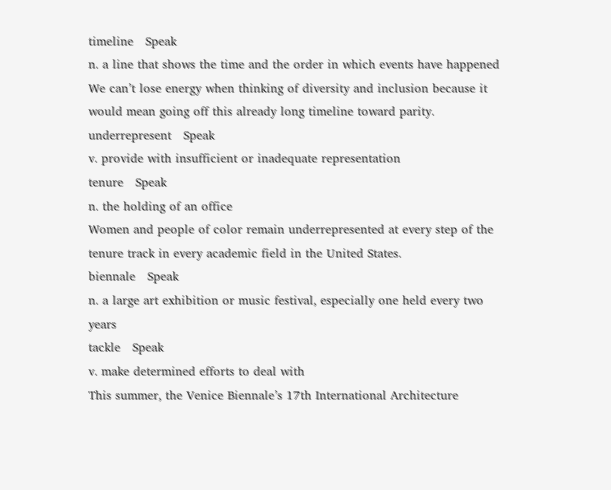timeline   Speak
n. a line that shows the time and the order in which events have happened
We can’t lose energy when thinking of diversity and inclusion because it would mean going off this already long timeline toward parity.
underrepresent   Speak
v. provide with insufficient or inadequate representation
tenure   Speak
n. the holding of an office
Women and people of color remain underrepresented at every step of the tenure track in every academic field in the United States.
biennale   Speak
n. a large art exhibition or music festival, especially one held every two years
tackle   Speak
v. make determined efforts to deal with
This summer, the Venice Biennale’s 17th International Architecture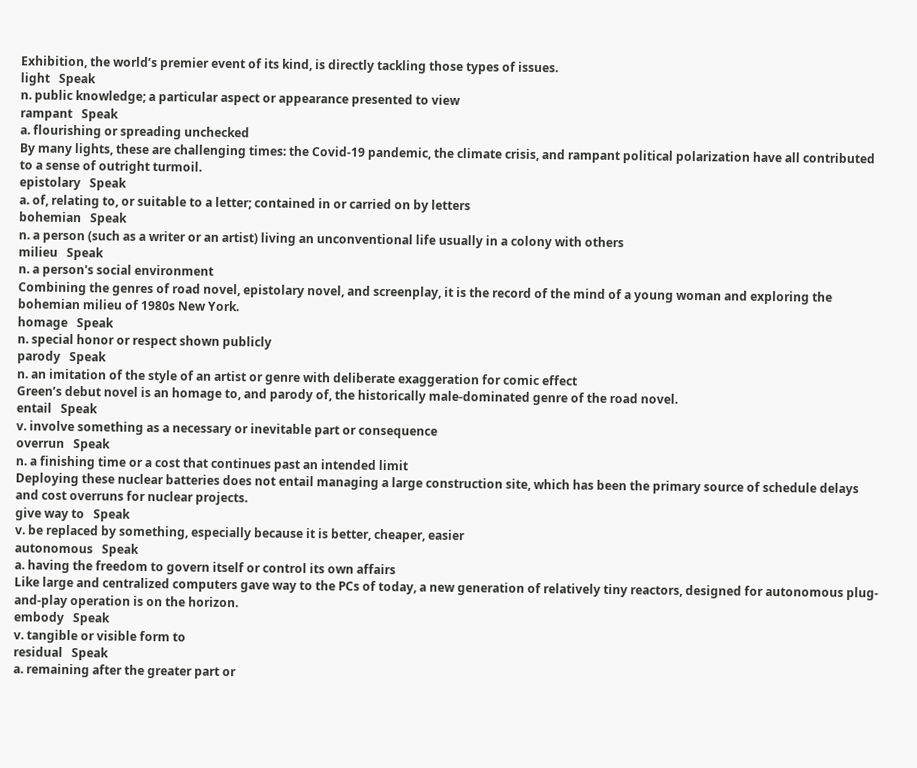Exhibition, the world’s premier event of its kind, is directly tackling those types of issues.
light   Speak
n. public knowledge; a particular aspect or appearance presented to view
rampant   Speak
a. flourishing or spreading unchecked
By many lights, these are challenging times: the Covid-19 pandemic, the climate crisis, and rampant political polarization have all contributed to a sense of outright turmoil.
epistolary   Speak
a. of, relating to, or suitable to a letter; contained in or carried on by letters
bohemian   Speak
n. a person (such as a writer or an artist) living an unconventional life usually in a colony with others
milieu   Speak
n. a person's social environment
Combining the genres of road novel, epistolary novel, and screenplay, it is the record of the mind of a young woman and exploring the bohemian milieu of 1980s New York.
homage   Speak
n. special honor or respect shown publicly
parody   Speak
n. an imitation of the style of an artist or genre with deliberate exaggeration for comic effect
Green’s debut novel is an homage to, and parody of, the historically male-dominated genre of the road novel.
entail   Speak
v. involve something as a necessary or inevitable part or consequence
overrun   Speak
n. a finishing time or a cost that continues past an intended limit
Deploying these nuclear batteries does not entail managing a large construction site, which has been the primary source of schedule delays and cost overruns for nuclear projects.
give way to   Speak
v. be replaced by something, especially because it is better, cheaper, easier
autonomous   Speak
a. having the freedom to govern itself or control its own affairs
Like large and centralized computers gave way to the PCs of today, a new generation of relatively tiny reactors, designed for autonomous plug-and-play operation is on the horizon.
embody   Speak
v. tangible or visible form to
residual   Speak
a. remaining after the greater part or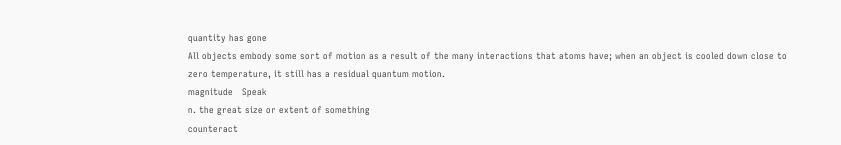quantity has gone
All objects embody some sort of motion as a result of the many interactions that atoms have; when an object is cooled down close to zero temperature, it still has a residual quantum motion.
magnitude   Speak
n. the great size or extent of something
counteract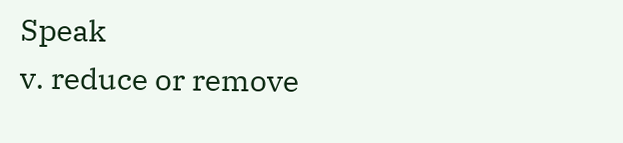Speak
v. reduce or remove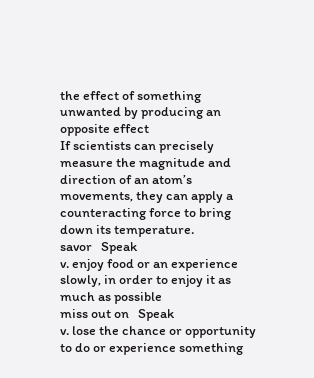the effect of something unwanted by producing an opposite effect
If scientists can precisely measure the magnitude and direction of an atom’s movements, they can apply a counteracting force to bring down its temperature.
savor   Speak
v. enjoy food or an experience slowly, in order to enjoy it as much as possible
miss out on   Speak
v. lose the chance or opportunity to do or experience something